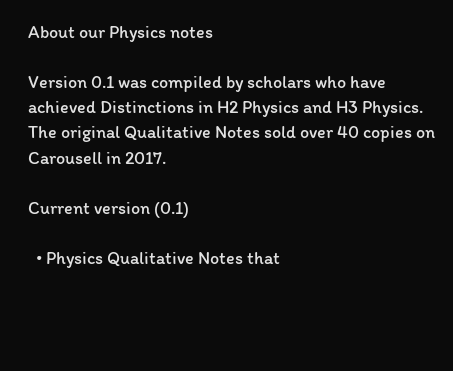About our Physics notes

Version 0.1 was compiled by scholars who have achieved Distinctions in H2 Physics and H3 Physics. The original Qualitative Notes sold over 40 copies on Carousell in 2017.

Current version (0.1)

  • Physics Qualitative Notes that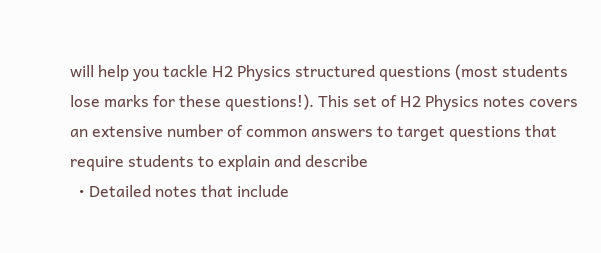will help you tackle H2 Physics structured questions (most students lose marks for these questions!). This set of H2 Physics notes covers an extensive number of common answers to target questions that require students to explain and describe
  • Detailed notes that include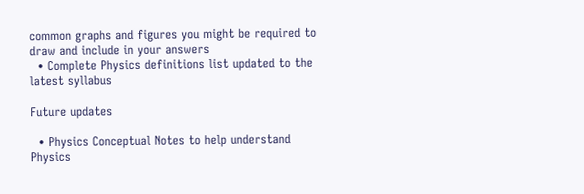common graphs and figures you might be required to draw and include in your answers
  • Complete Physics definitions list updated to the latest syllabus

Future updates

  • Physics Conceptual Notes to help understand Physics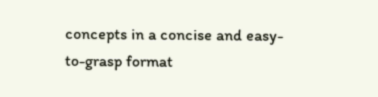concepts in a concise and easy-to-grasp format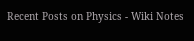Recent Posts on Physics - Wiki Notes